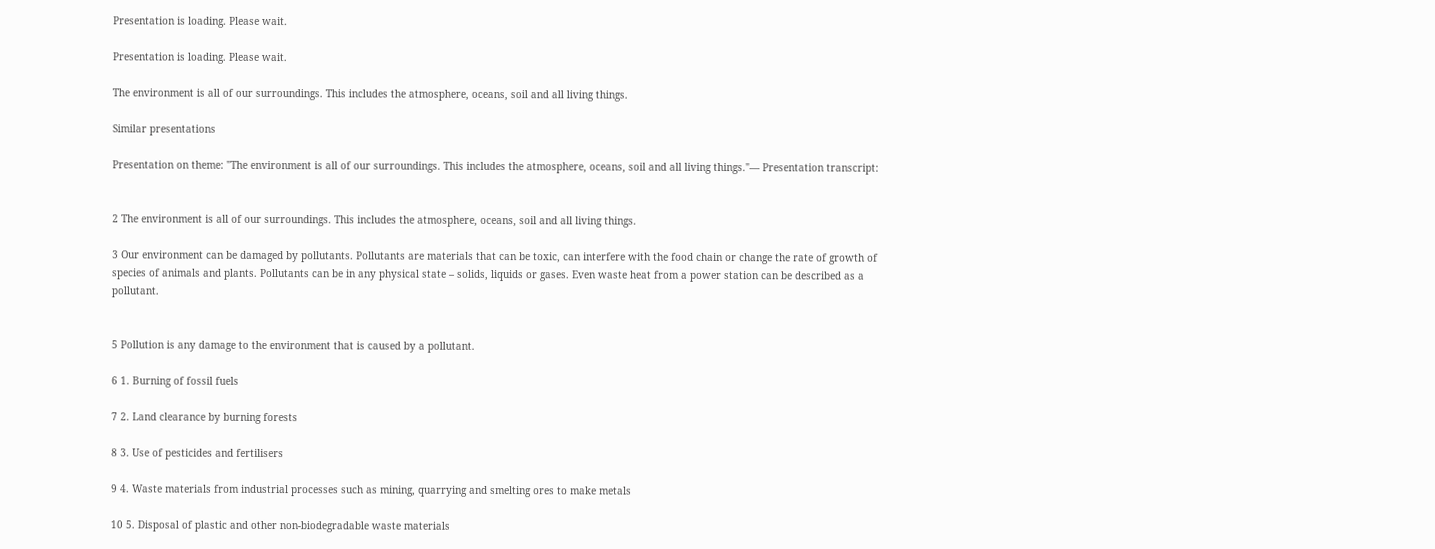Presentation is loading. Please wait.

Presentation is loading. Please wait.

The environment is all of our surroundings. This includes the atmosphere, oceans, soil and all living things.

Similar presentations

Presentation on theme: "The environment is all of our surroundings. This includes the atmosphere, oceans, soil and all living things."— Presentation transcript:


2 The environment is all of our surroundings. This includes the atmosphere, oceans, soil and all living things.

3 Our environment can be damaged by pollutants. Pollutants are materials that can be toxic, can interfere with the food chain or change the rate of growth of species of animals and plants. Pollutants can be in any physical state – solids, liquids or gases. Even waste heat from a power station can be described as a pollutant.


5 Pollution is any damage to the environment that is caused by a pollutant.

6 1. Burning of fossil fuels

7 2. Land clearance by burning forests

8 3. Use of pesticides and fertilisers

9 4. Waste materials from industrial processes such as mining, quarrying and smelting ores to make metals

10 5. Disposal of plastic and other non-biodegradable waste materials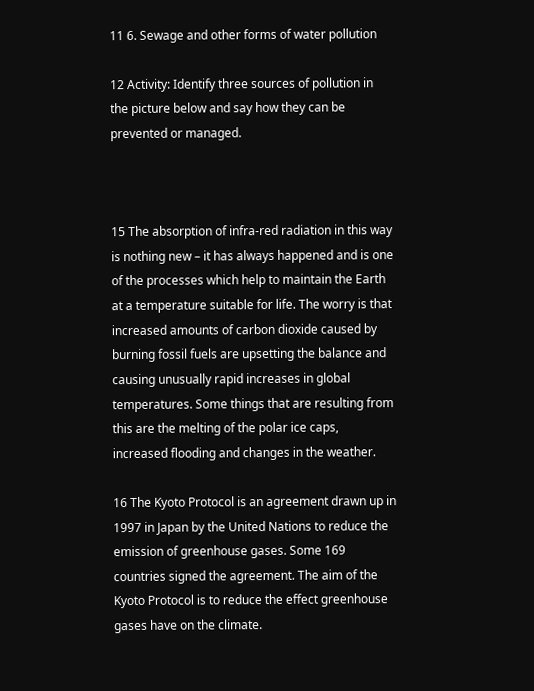11 6. Sewage and other forms of water pollution

12 Activity: Identify three sources of pollution in the picture below and say how they can be prevented or managed.



15 The absorption of infra-red radiation in this way is nothing new – it has always happened and is one of the processes which help to maintain the Earth at a temperature suitable for life. The worry is that increased amounts of carbon dioxide caused by burning fossil fuels are upsetting the balance and causing unusually rapid increases in global temperatures. Some things that are resulting from this are the melting of the polar ice caps, increased flooding and changes in the weather.

16 The Kyoto Protocol is an agreement drawn up in 1997 in Japan by the United Nations to reduce the emission of greenhouse gases. Some 169 countries signed the agreement. The aim of the Kyoto Protocol is to reduce the effect greenhouse gases have on the climate.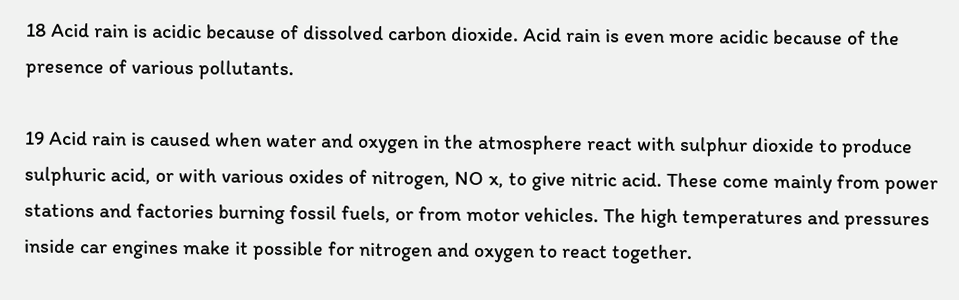18 Acid rain is acidic because of dissolved carbon dioxide. Acid rain is even more acidic because of the presence of various pollutants.

19 Acid rain is caused when water and oxygen in the atmosphere react with sulphur dioxide to produce sulphuric acid, or with various oxides of nitrogen, NO x, to give nitric acid. These come mainly from power stations and factories burning fossil fuels, or from motor vehicles. The high temperatures and pressures inside car engines make it possible for nitrogen and oxygen to react together.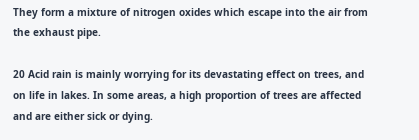They form a mixture of nitrogen oxides which escape into the air from the exhaust pipe.

20 Acid rain is mainly worrying for its devastating effect on trees, and on life in lakes. In some areas, a high proportion of trees are affected and are either sick or dying.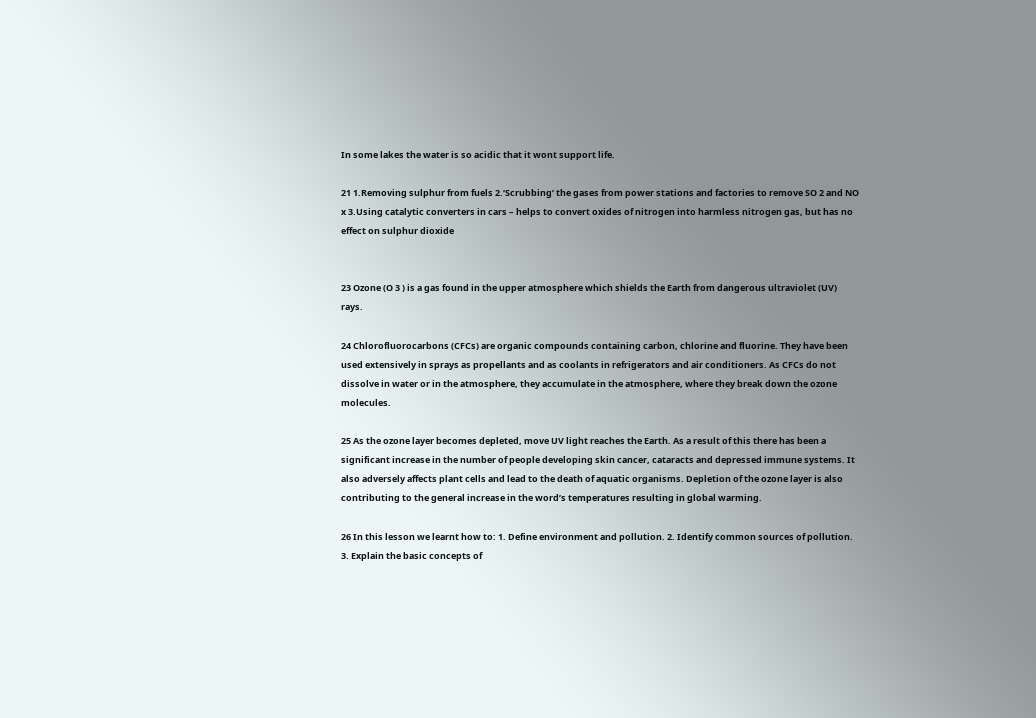In some lakes the water is so acidic that it wont support life.

21 1.Removing sulphur from fuels 2.‘Scrubbing’ the gases from power stations and factories to remove SO 2 and NO x 3.Using catalytic converters in cars – helps to convert oxides of nitrogen into harmless nitrogen gas, but has no effect on sulphur dioxide


23 Ozone (O 3 ) is a gas found in the upper atmosphere which shields the Earth from dangerous ultraviolet (UV) rays.

24 Chlorofluorocarbons (CFCs) are organic compounds containing carbon, chlorine and fluorine. They have been used extensively in sprays as propellants and as coolants in refrigerators and air conditioners. As CFCs do not dissolve in water or in the atmosphere, they accumulate in the atmosphere, where they break down the ozone molecules.

25 As the ozone layer becomes depleted, move UV light reaches the Earth. As a result of this there has been a significant increase in the number of people developing skin cancer, cataracts and depressed immune systems. It also adversely affects plant cells and lead to the death of aquatic organisms. Depletion of the ozone layer is also contributing to the general increase in the word’s temperatures resulting in global warming.

26 In this lesson we learnt how to: 1. Define environment and pollution. 2. Identify common sources of pollution. 3. Explain the basic concepts of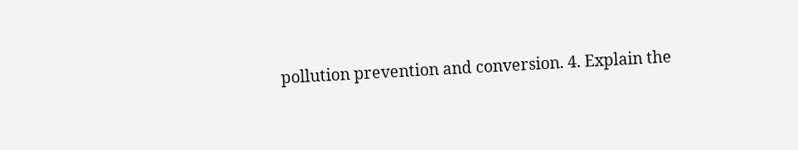pollution prevention and conversion. 4. Explain the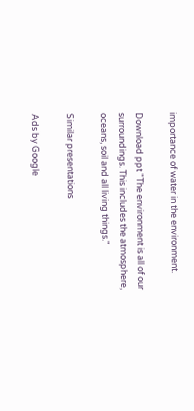importance of water in the environment.

Download ppt "The environment is all of our surroundings. This includes the atmosphere, oceans, soil and all living things."

Similar presentations

Ads by Google